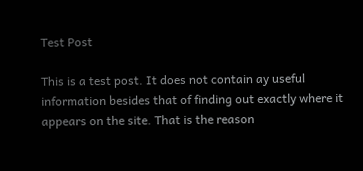Test Post

This is a test post. It does not contain ay useful information besides that of finding out exactly where it appears on the site. That is the reason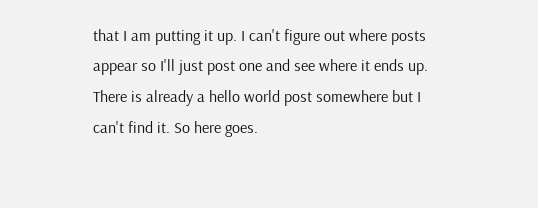that I am putting it up. I can't figure out where posts appear so I'll just post one and see where it ends up. There is already a hello world post somewhere but I can't find it. So here goes.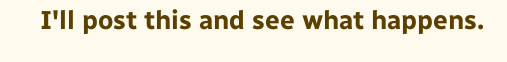I'll post this and see what happens.